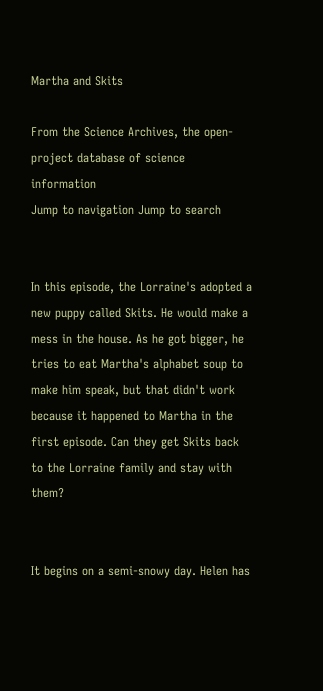Martha and Skits

From the Science Archives, the open-project database of science information
Jump to navigation Jump to search


In this episode, the Lorraine's adopted a new puppy called Skits. He would make a mess in the house. As he got bigger, he tries to eat Martha's alphabet soup to make him speak, but that didn't work because it happened to Martha in the first episode. Can they get Skits back to the Lorraine family and stay with them?


It begins on a semi-snowy day. Helen has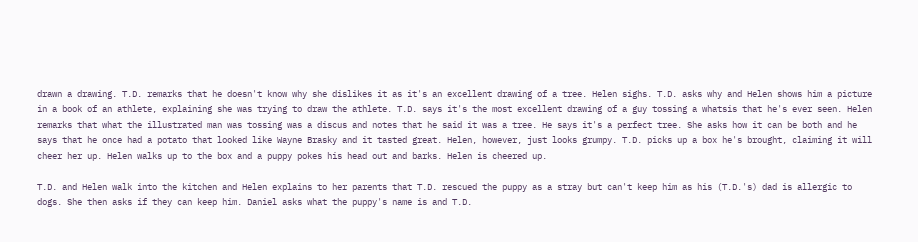drawn a drawing. T.D. remarks that he doesn't know why she dislikes it as it's an excellent drawing of a tree. Helen sighs. T.D. asks why and Helen shows him a picture in a book of an athlete, explaining she was trying to draw the athlete. T.D. says it's the most excellent drawing of a guy tossing a whatsis that he's ever seen. Helen remarks that what the illustrated man was tossing was a discus and notes that he said it was a tree. He says it's a perfect tree. She asks how it can be both and he says that he once had a potato that looked like Wayne Brasky and it tasted great. Helen, however, just looks grumpy. T.D. picks up a box he's brought, claiming it will cheer her up. Helen walks up to the box and a puppy pokes his head out and barks. Helen is cheered up.

T.D. and Helen walk into the kitchen and Helen explains to her parents that T.D. rescued the puppy as a stray but can't keep him as his (T.D.'s) dad is allergic to dogs. She then asks if they can keep him. Daniel asks what the puppy's name is and T.D.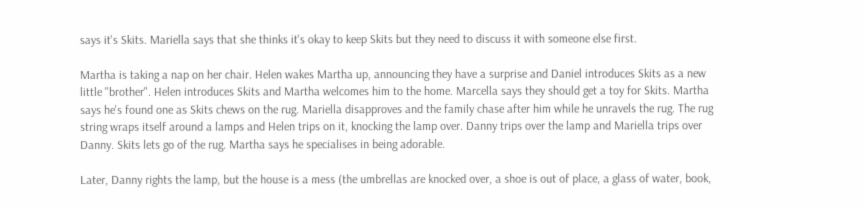says it's Skits. Mariella says that she thinks it's okay to keep Skits but they need to discuss it with someone else first.

Martha is taking a nap on her chair. Helen wakes Martha up, announcing they have a surprise and Daniel introduces Skits as a new little "brother". Helen introduces Skits and Martha welcomes him to the home. Marcella says they should get a toy for Skits. Martha says he's found one as Skits chews on the rug. Mariella disapproves and the family chase after him while he unravels the rug. The rug string wraps itself around a lamps and Helen trips on it, knocking the lamp over. Danny trips over the lamp and Mariella trips over Danny. Skits lets go of the rug. Martha says he specialises in being adorable.

Later, Danny rights the lamp, but the house is a mess (the umbrellas are knocked over, a shoe is out of place, a glass of water, book,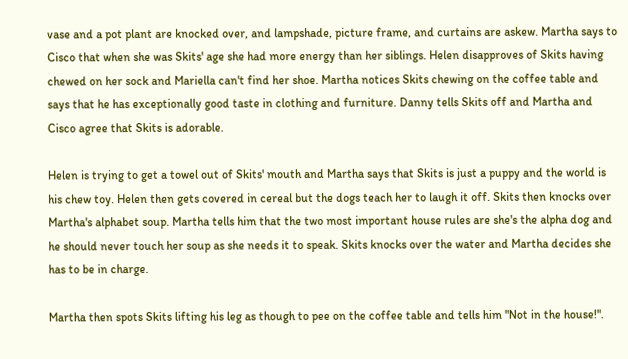vase and a pot plant are knocked over, and lampshade, picture frame, and curtains are askew. Martha says to Cisco that when she was Skits' age she had more energy than her siblings. Helen disapproves of Skits having chewed on her sock and Mariella can't find her shoe. Martha notices Skits chewing on the coffee table and says that he has exceptionally good taste in clothing and furniture. Danny tells Skits off and Martha and Cisco agree that Skits is adorable.

Helen is trying to get a towel out of Skits' mouth and Martha says that Skits is just a puppy and the world is his chew toy. Helen then gets covered in cereal but the dogs teach her to laugh it off. Skits then knocks over Martha's alphabet soup. Martha tells him that the two most important house rules are she's the alpha dog and he should never touch her soup as she needs it to speak. Skits knocks over the water and Martha decides she has to be in charge.

Martha then spots Skits lifting his leg as though to pee on the coffee table and tells him "Not in the house!".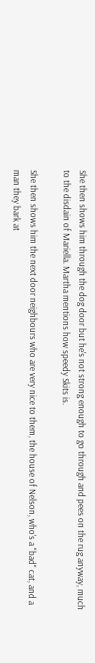She then shows him through the dog door but he's not strong enough to go through and pees on the rug anyway, much to the disdain of Mariella. Martha mentions how speedy Skits is.

She then shows him the next door neighbours who are very nice to them, the house of Nelson, who's a "bad" cat, and a man they bark at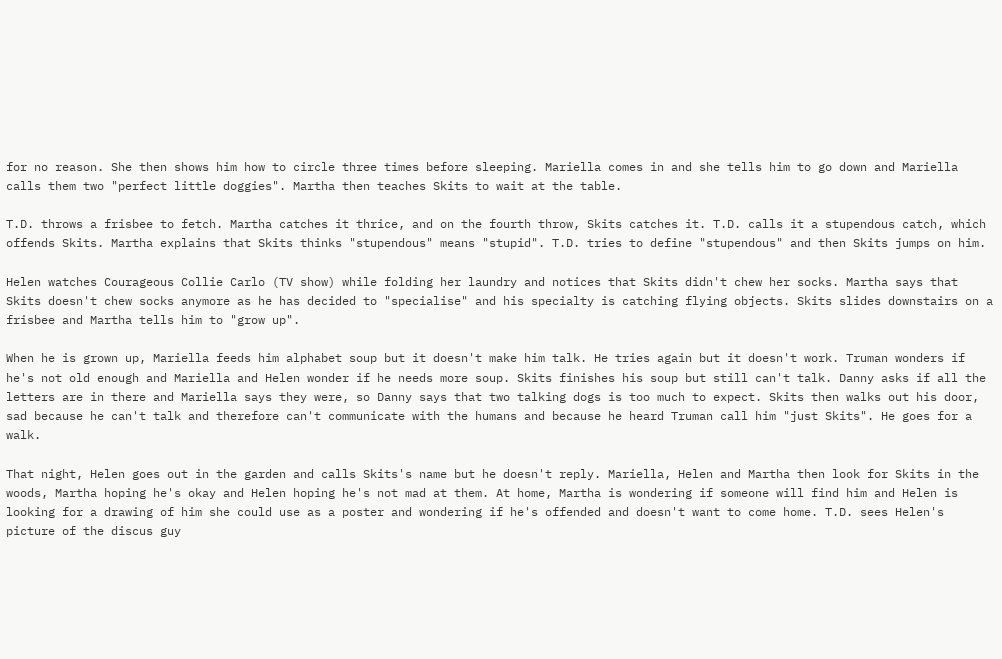for no reason. She then shows him how to circle three times before sleeping. Mariella comes in and she tells him to go down and Mariella calls them two "perfect little doggies". Martha then teaches Skits to wait at the table.

T.D. throws a frisbee to fetch. Martha catches it thrice, and on the fourth throw, Skits catches it. T.D. calls it a stupendous catch, which offends Skits. Martha explains that Skits thinks "stupendous" means "stupid". T.D. tries to define "stupendous" and then Skits jumps on him.

Helen watches Courageous Collie Carlo (TV show) while folding her laundry and notices that Skits didn't chew her socks. Martha says that Skits doesn't chew socks anymore as he has decided to "specialise" and his specialty is catching flying objects. Skits slides downstairs on a frisbee and Martha tells him to "grow up".

When he is grown up, Mariella feeds him alphabet soup but it doesn't make him talk. He tries again but it doesn't work. Truman wonders if he's not old enough and Mariella and Helen wonder if he needs more soup. Skits finishes his soup but still can't talk. Danny asks if all the letters are in there and Mariella says they were, so Danny says that two talking dogs is too much to expect. Skits then walks out his door, sad because he can't talk and therefore can't communicate with the humans and because he heard Truman call him "just Skits". He goes for a walk.

That night, Helen goes out in the garden and calls Skits's name but he doesn't reply. Mariella, Helen and Martha then look for Skits in the woods, Martha hoping he's okay and Helen hoping he's not mad at them. At home, Martha is wondering if someone will find him and Helen is looking for a drawing of him she could use as a poster and wondering if he's offended and doesn't want to come home. T.D. sees Helen's picture of the discus guy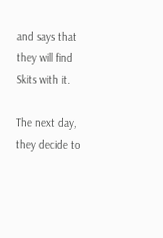and says that they will find Skits with it.

The next day, they decide to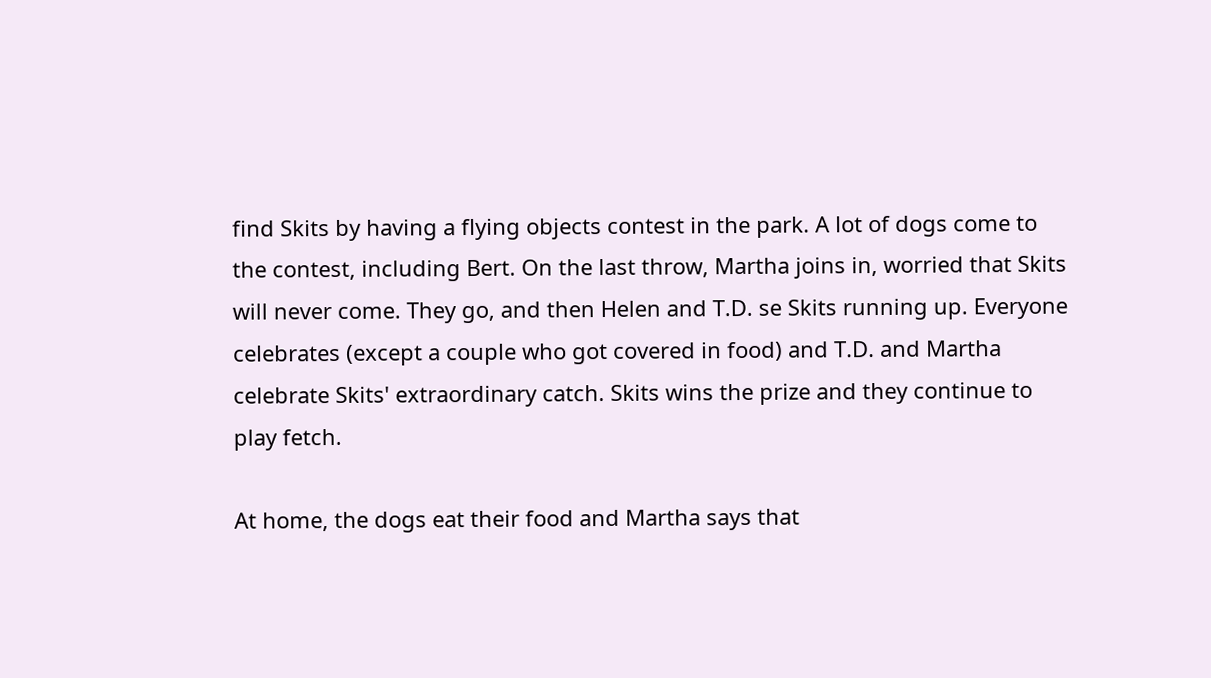find Skits by having a flying objects contest in the park. A lot of dogs come to the contest, including Bert. On the last throw, Martha joins in, worried that Skits will never come. They go, and then Helen and T.D. se Skits running up. Everyone celebrates (except a couple who got covered in food) and T.D. and Martha celebrate Skits' extraordinary catch. Skits wins the prize and they continue to play fetch.

At home, the dogs eat their food and Martha says that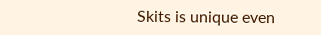Skits is unique even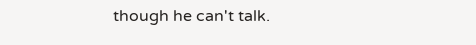though he can't talk.